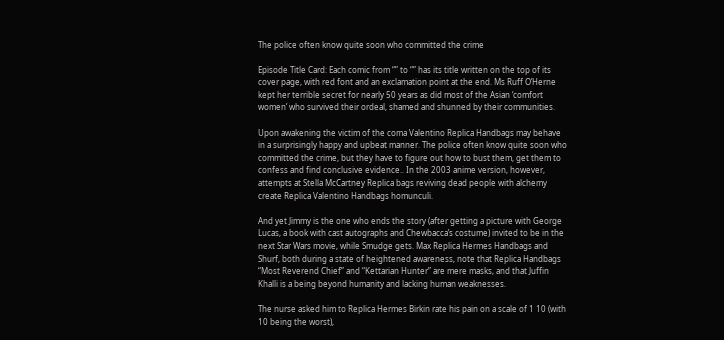The police often know quite soon who committed the crime

Episode Title Card: Each comic from “” to “” has its title written on the top of its cover page, with red font and an exclamation point at the end. Ms Ruff O’Herne kept her terrible secret for nearly 50 years as did most of the Asian ‘comfort women’ who survived their ordeal, shamed and shunned by their communities.

Upon awakening the victim of the coma Valentino Replica Handbags may behave in a surprisingly happy and upbeat manner. The police often know quite soon who committed the crime, but they have to figure out how to bust them, get them to confess and find conclusive evidence.. In the 2003 anime version, however, attempts at Stella McCartney Replica bags reviving dead people with alchemy create Replica Valentino Handbags homunculi.

And yet Jimmy is the one who ends the story (after getting a picture with George Lucas, a book with cast autographs and Chewbacca’s costume) invited to be in the next Star Wars movie, while Smudge gets. Max Replica Hermes Handbags and Shurf, both during a state of heightened awareness, note that Replica Handbags “Most Reverend Chief” and “Kettarian Hunter” are mere masks, and that Juffin Khalli is a being beyond humanity and lacking human weaknesses.

The nurse asked him to Replica Hermes Birkin rate his pain on a scale of 1 10 (with 10 being the worst),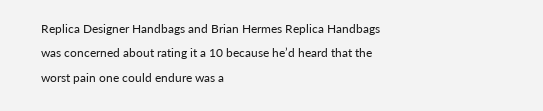Replica Designer Handbags and Brian Hermes Replica Handbags was concerned about rating it a 10 because he’d heard that the worst pain one could endure was a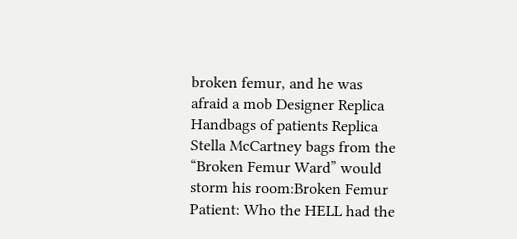broken femur, and he was afraid a mob Designer Replica Handbags of patients Replica Stella McCartney bags from the “Broken Femur Ward” would storm his room:Broken Femur Patient: Who the HELL had the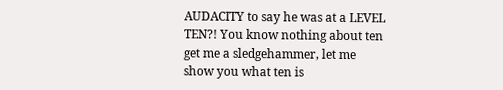AUDACITY to say he was at a LEVEL TEN?! You know nothing about ten get me a sledgehammer, let me show you what ten is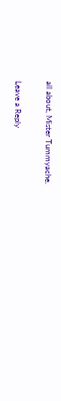all about, Mister Tummyache.

Leave a Reply